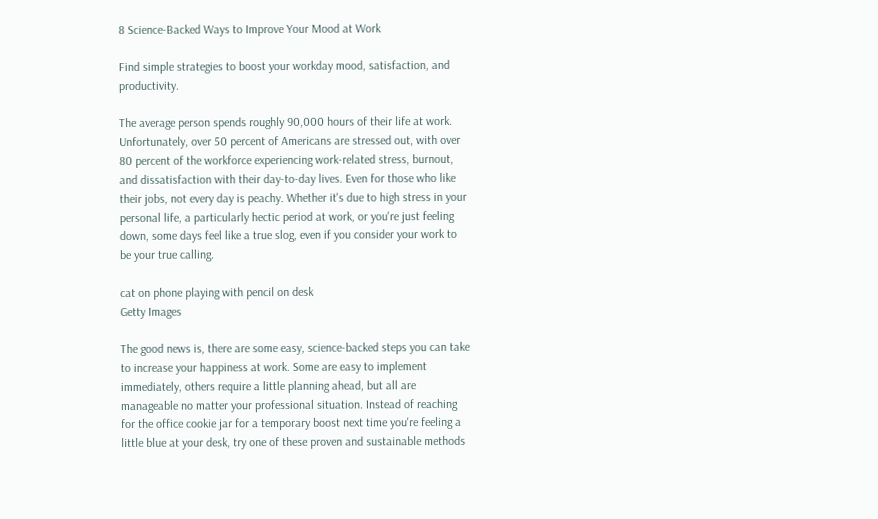8 Science-Backed Ways to Improve Your Mood at Work

Find simple strategies to boost your workday mood, satisfaction, and productivity.

The average person spends roughly 90,000 hours of their life at work. Unfortunately, over 50 percent of Americans are stressed out, with over 80 percent of the workforce experiencing work-related stress, burnout, and dissatisfaction with their day-to-day lives. Even for those who like their jobs, not every day is peachy. Whether it's due to high stress in your personal life, a particularly hectic period at work, or you're just feeling down, some days feel like a true slog, even if you consider your work to be your true calling.

cat on phone playing with pencil on desk
Getty Images

The good news is, there are some easy, science-backed steps you can take to increase your happiness at work. Some are easy to implement immediately, others require a little planning ahead, but all are manageable no matter your professional situation. Instead of reaching for the office cookie jar for a temporary boost next time you're feeling a little blue at your desk, try one of these proven and sustainable methods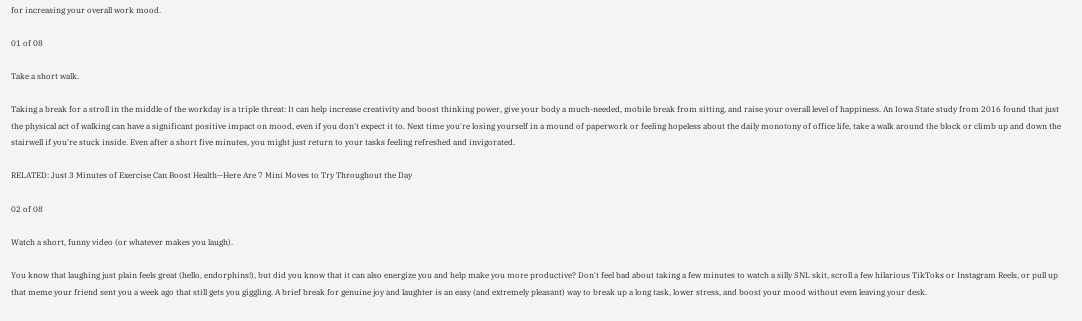for increasing your overall work mood.

01 of 08

Take a short walk.

Taking a break for a stroll in the middle of the workday is a triple threat: It can help increase creativity and boost thinking power, give your body a much-needed, mobile break from sitting, and raise your overall level of happiness. An Iowa State study from 2016 found that just the physical act of walking can have a significant positive impact on mood, even if you don't expect it to. Next time you're losing yourself in a mound of paperwork or feeling hopeless about the daily monotony of office life, take a walk around the block or climb up and down the stairwell if you're stuck inside. Even after a short five minutes, you might just return to your tasks feeling refreshed and invigorated.

RELATED: Just 3 Minutes of Exercise Can Boost Health—Here Are 7 Mini Moves to Try Throughout the Day

02 of 08

Watch a short, funny video (or whatever makes you laugh).

You know that laughing just plain feels great (hello, endorphins!), but did you know that it can also energize you and help make you more productive? Don't feel bad about taking a few minutes to watch a silly SNL skit, scroll a few hilarious TikToks or Instagram Reels, or pull up that meme your friend sent you a week ago that still gets you giggling. A brief break for genuine joy and laughter is an easy (and extremely pleasant) way to break up a long task, lower stress, and boost your mood without even leaving your desk.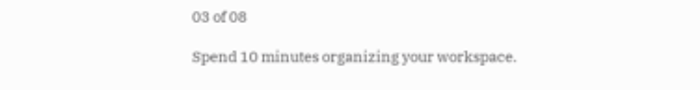03 of 08

Spend 10 minutes organizing your workspace.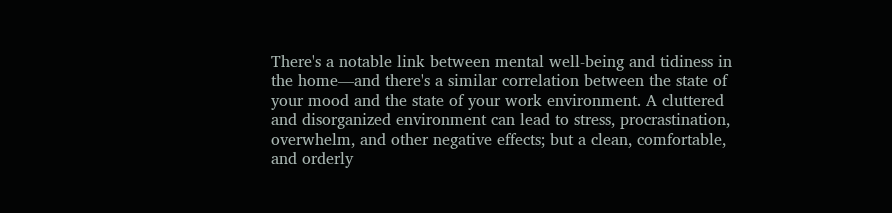There's a notable link between mental well-being and tidiness in the home—and there's a similar correlation between the state of your mood and the state of your work environment. A cluttered and disorganized environment can lead to stress, procrastination, overwhelm, and other negative effects; but a clean, comfortable, and orderly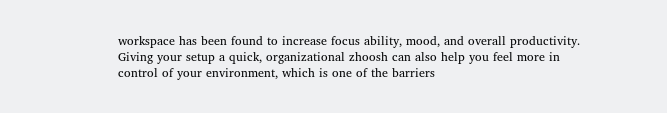workspace has been found to increase focus ability, mood, and overall productivity. Giving your setup a quick, organizational zhoosh can also help you feel more in control of your environment, which is one of the barriers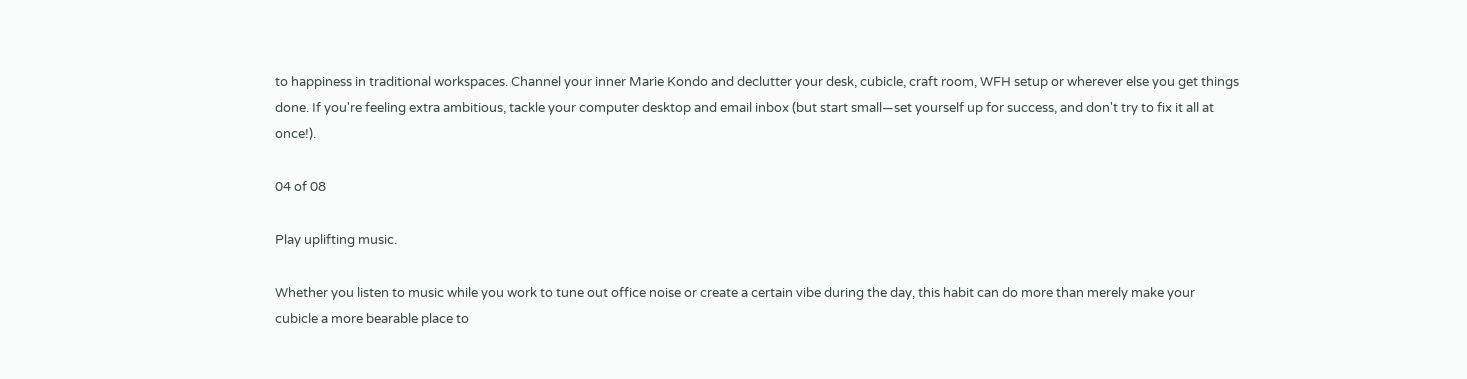to happiness in traditional workspaces. Channel your inner Marie Kondo and declutter your desk, cubicle, craft room, WFH setup or wherever else you get things done. If you're feeling extra ambitious, tackle your computer desktop and email inbox (but start small—set yourself up for success, and don't try to fix it all at once!).

04 of 08

Play uplifting music.

Whether you listen to music while you work to tune out office noise or create a certain vibe during the day, this habit can do more than merely make your cubicle a more bearable place to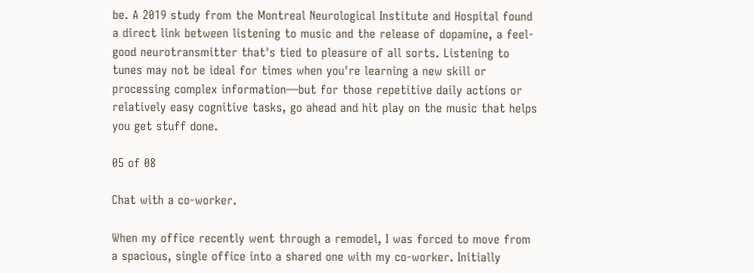be. A 2019 study from the Montreal Neurological Institute and Hospital found a direct link between listening to music and the release of dopamine, a feel-good neurotransmitter that's tied to pleasure of all sorts. Listening to tunes may not be ideal for times when you're learning a new skill or processing complex information—but for those repetitive daily actions or relatively easy cognitive tasks, go ahead and hit play on the music that helps you get stuff done.

05 of 08

Chat with a co-worker.

When my office recently went through a remodel, I was forced to move from a spacious, single office into a shared one with my co-worker. Initially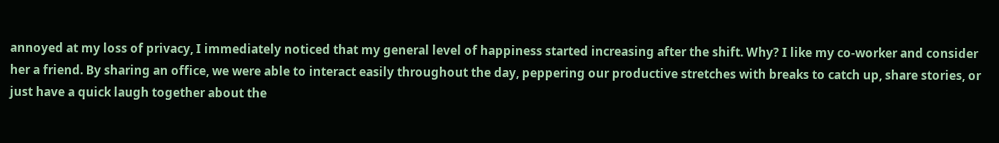annoyed at my loss of privacy, I immediately noticed that my general level of happiness started increasing after the shift. Why? I like my co-worker and consider her a friend. By sharing an office, we were able to interact easily throughout the day, peppering our productive stretches with breaks to catch up, share stories, or just have a quick laugh together about the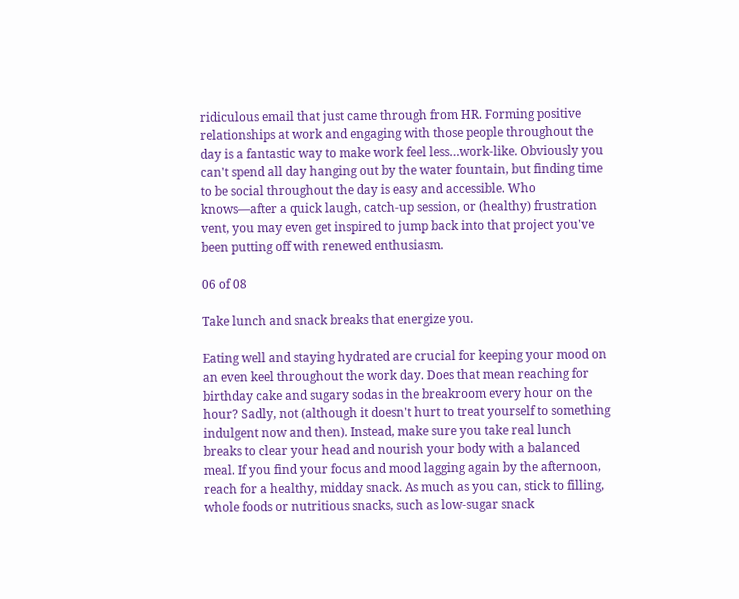ridiculous email that just came through from HR. Forming positive relationships at work and engaging with those people throughout the day is a fantastic way to make work feel less…work-like. Obviously you can't spend all day hanging out by the water fountain, but finding time to be social throughout the day is easy and accessible. Who knows—after a quick laugh, catch-up session, or (healthy) frustration vent, you may even get inspired to jump back into that project you've been putting off with renewed enthusiasm.

06 of 08

Take lunch and snack breaks that energize you.

Eating well and staying hydrated are crucial for keeping your mood on an even keel throughout the work day. Does that mean reaching for birthday cake and sugary sodas in the breakroom every hour on the hour? Sadly, not (although it doesn't hurt to treat yourself to something indulgent now and then). Instead, make sure you take real lunch breaks to clear your head and nourish your body with a balanced meal. If you find your focus and mood lagging again by the afternoon, reach for a healthy, midday snack. As much as you can, stick to filling, whole foods or nutritious snacks, such as low-sugar snack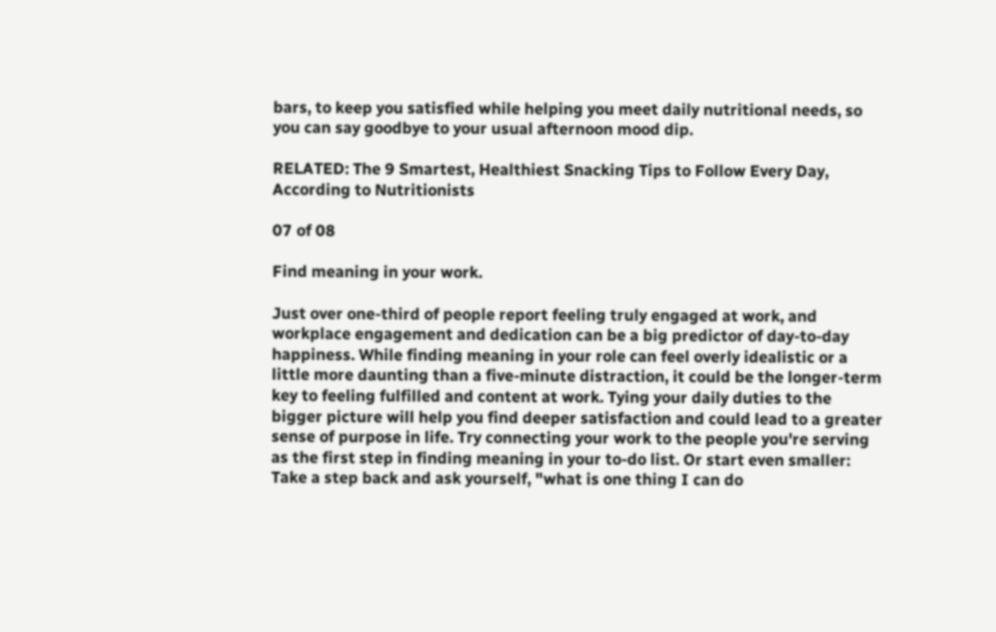bars, to keep you satisfied while helping you meet daily nutritional needs, so you can say goodbye to your usual afternoon mood dip.

RELATED: The 9 Smartest, Healthiest Snacking Tips to Follow Every Day, According to Nutritionists

07 of 08

Find meaning in your work.

Just over one-third of people report feeling truly engaged at work, and workplace engagement and dedication can be a big predictor of day-to-day happiness. While finding meaning in your role can feel overly idealistic or a little more daunting than a five-minute distraction, it could be the longer-term key to feeling fulfilled and content at work. Tying your daily duties to the bigger picture will help you find deeper satisfaction and could lead to a greater sense of purpose in life. Try connecting your work to the people you're serving as the first step in finding meaning in your to-do list. Or start even smaller: Take a step back and ask yourself, "what is one thing I can do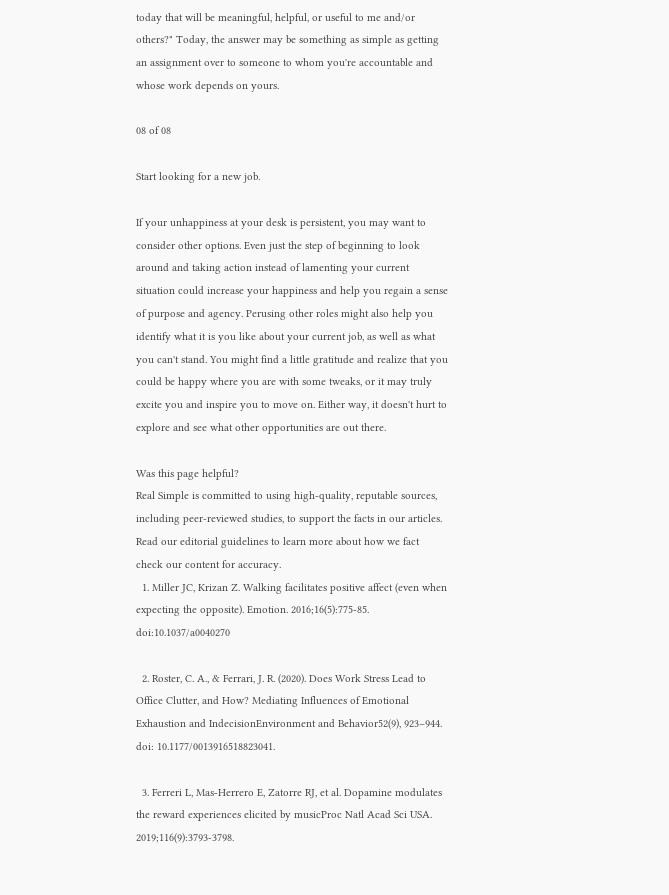today that will be meaningful, helpful, or useful to me and/or others?" Today, the answer may be something as simple as getting an assignment over to someone to whom you're accountable and whose work depends on yours.

08 of 08

Start looking for a new job.

If your unhappiness at your desk is persistent, you may want to consider other options. Even just the step of beginning to look around and taking action instead of lamenting your current situation could increase your happiness and help you regain a sense of purpose and agency. Perusing other roles might also help you identify what it is you like about your current job, as well as what you can't stand. You might find a little gratitude and realize that you could be happy where you are with some tweaks, or it may truly excite you and inspire you to move on. Either way, it doesn't hurt to explore and see what other opportunities are out there.

Was this page helpful?
Real Simple is committed to using high-quality, reputable sources, including peer-reviewed studies, to support the facts in our articles. Read our editorial guidelines to learn more about how we fact check our content for accuracy.
  1. Miller JC, Krizan Z. Walking facilitates positive affect (even when expecting the opposite). Emotion. 2016;16(5):775-85. doi:10.1037/a0040270

  2. Roster, C. A., & Ferrari, J. R. (2020). Does Work Stress Lead to Office Clutter, and How? Mediating Influences of Emotional Exhaustion and IndecisionEnvironment and Behavior52(9), 923–944. doi: 10.1177/0013916518823041.

  3. Ferreri L, Mas-Herrero E, Zatorre RJ, et al. Dopamine modulates the reward experiences elicited by musicProc Natl Acad Sci USA. 2019;116(9):3793-3798.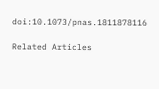doi:10.1073/pnas.1811878116

Related Articles